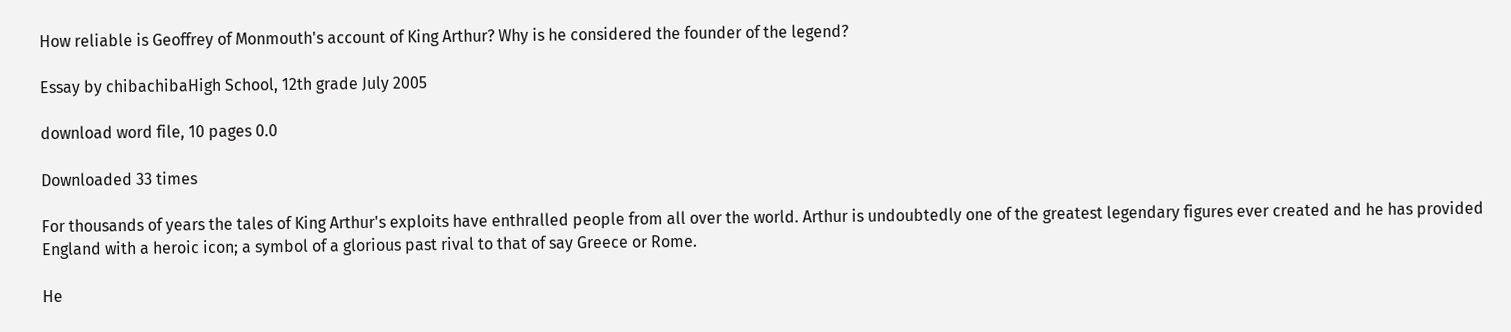How reliable is Geoffrey of Monmouth's account of King Arthur? Why is he considered the founder of the legend?

Essay by chibachibaHigh School, 12th grade July 2005

download word file, 10 pages 0.0

Downloaded 33 times

For thousands of years the tales of King Arthur's exploits have enthralled people from all over the world. Arthur is undoubtedly one of the greatest legendary figures ever created and he has provided England with a heroic icon; a symbol of a glorious past rival to that of say Greece or Rome.

He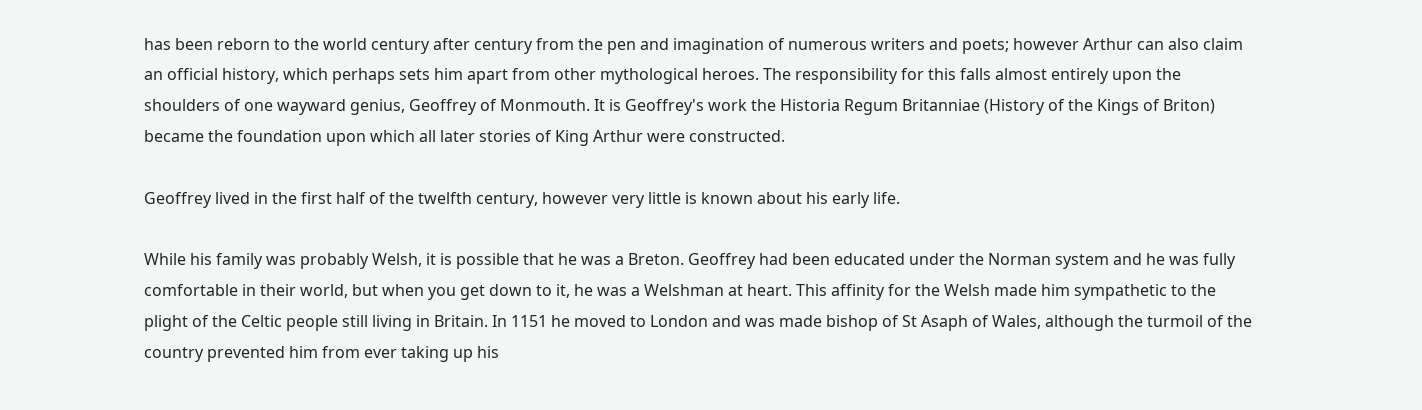has been reborn to the world century after century from the pen and imagination of numerous writers and poets; however Arthur can also claim an official history, which perhaps sets him apart from other mythological heroes. The responsibility for this falls almost entirely upon the shoulders of one wayward genius, Geoffrey of Monmouth. It is Geoffrey's work the Historia Regum Britanniae (History of the Kings of Briton) became the foundation upon which all later stories of King Arthur were constructed.

Geoffrey lived in the first half of the twelfth century, however very little is known about his early life.

While his family was probably Welsh, it is possible that he was a Breton. Geoffrey had been educated under the Norman system and he was fully comfortable in their world, but when you get down to it, he was a Welshman at heart. This affinity for the Welsh made him sympathetic to the plight of the Celtic people still living in Britain. In 1151 he moved to London and was made bishop of St Asaph of Wales, although the turmoil of the country prevented him from ever taking up his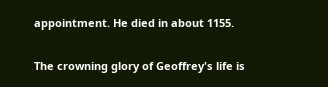appointment. He died in about 1155.

The crowning glory of Geoffrey's life is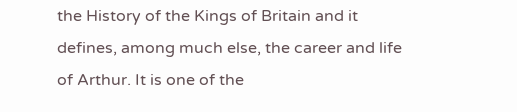the History of the Kings of Britain and it defines, among much else, the career and life of Arthur. It is one of the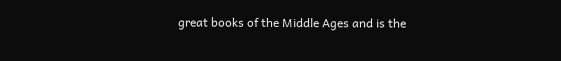great books of the Middle Ages and is the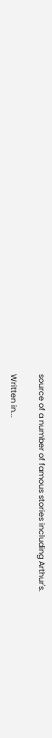source of a number of famous stories including Arthur's.

Written in...